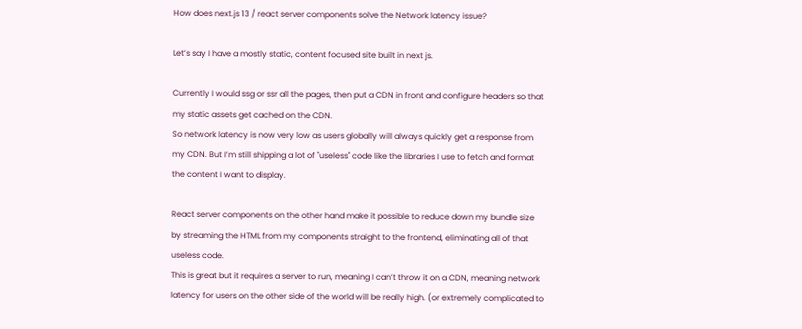How does next.js 13 / react server components solve the Network latency issue?

Let’s say I have a mostly static, content focused site built in next js.

Currently I would ssg or ssr all the pages, then put a CDN in front and configure headers so that my static assets get cached on the CDN.
So network latency is now very low as users globally will always quickly get a response from my CDN. But I’m still shipping a lot of "useless" code like the libraries I use to fetch and format the content I want to display.

React server components on the other hand make it possible to reduce down my bundle size by streaming the HTML from my components straight to the frontend, eliminating all of that useless code.
This is great but it requires a server to run, meaning I can’t throw it on a CDN, meaning network latency for users on the other side of the world will be really high. (or extremely complicated to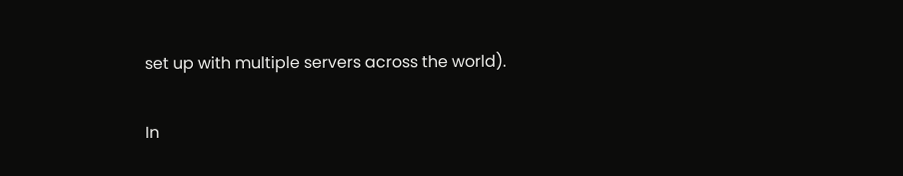set up with multiple servers across the world).

In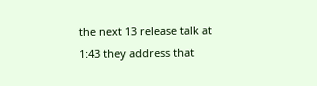the next 13 release talk at 1:43 they address that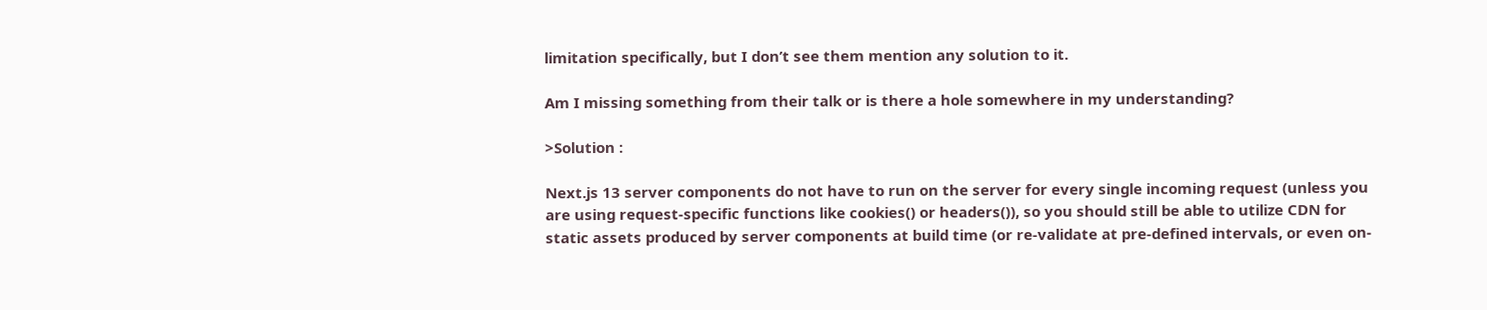limitation specifically, but I don’t see them mention any solution to it.

Am I missing something from their talk or is there a hole somewhere in my understanding?

>Solution :

Next.js 13 server components do not have to run on the server for every single incoming request (unless you are using request-specific functions like cookies() or headers()), so you should still be able to utilize CDN for static assets produced by server components at build time (or re-validate at pre-defined intervals, or even on-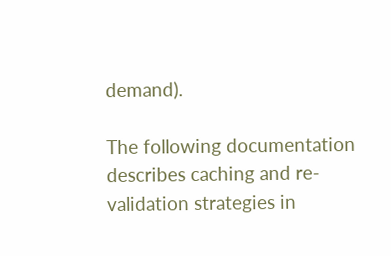demand).

The following documentation describes caching and re-validation strategies in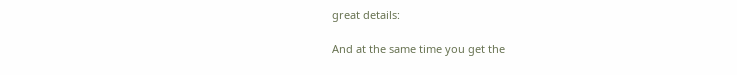great details:

And at the same time you get the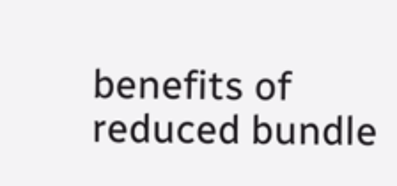benefits of reduced bundle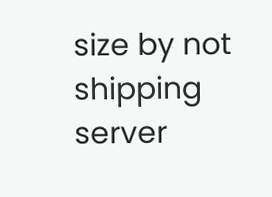size by not shipping server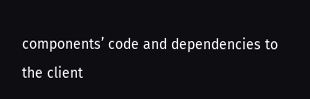components’ code and dependencies to the client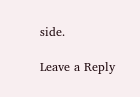side.

Leave a Reply